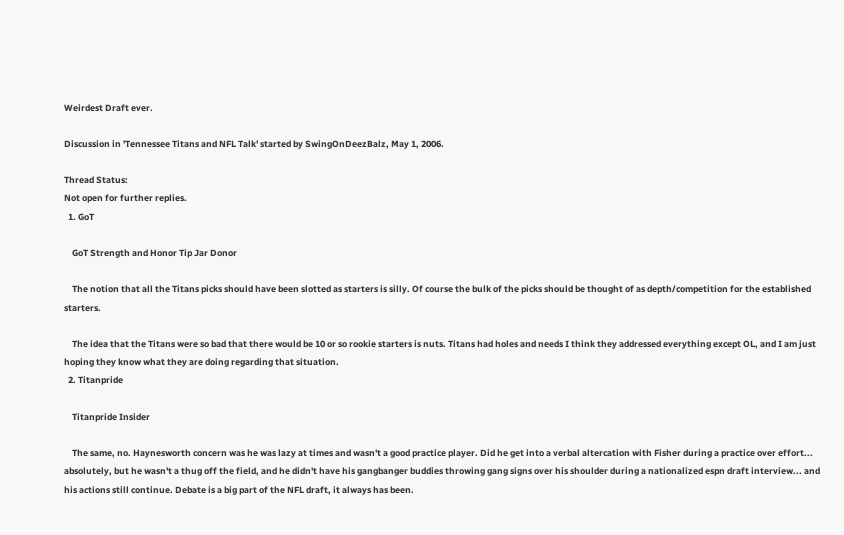Weirdest Draft ever.

Discussion in 'Tennessee Titans and NFL Talk' started by SwingOnDeezBalz, May 1, 2006.

Thread Status:
Not open for further replies.
  1. GoT

    GoT Strength and Honor Tip Jar Donor

    The notion that all the Titans picks should have been slotted as starters is silly. Of course the bulk of the picks should be thought of as depth/competition for the established starters.

    The idea that the Titans were so bad that there would be 10 or so rookie starters is nuts. Titans had holes and needs I think they addressed everything except OL, and I am just hoping they know what they are doing regarding that situation.
  2. Titanpride

    Titanpride Insider

    The same, no. Haynesworth concern was he was lazy at times and wasn't a good practice player. Did he get into a verbal altercation with Fisher during a practice over effort... absolutely, but he wasn't a thug off the field, and he didn't have his gangbanger buddies throwing gang signs over his shoulder during a nationalized espn draft interview... and his actions still continue. Debate is a big part of the NFL draft, it always has been.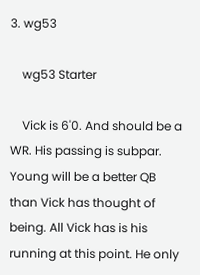3. wg53

    wg53 Starter

    Vick is 6'0. And should be a WR. His passing is subpar. Young will be a better QB than Vick has thought of being. All Vick has is his running at this point. He only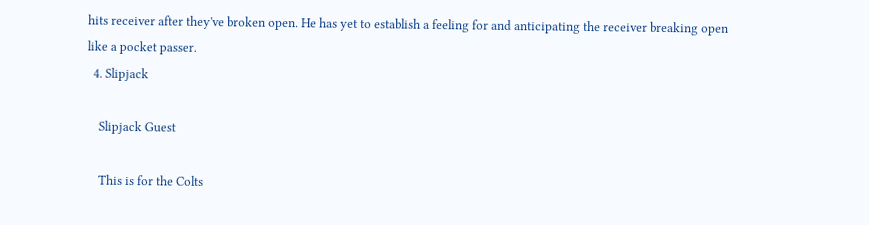hits receiver after they've broken open. He has yet to establish a feeling for and anticipating the receiver breaking open like a pocket passer.
  4. Slipjack

    Slipjack Guest

    This is for the Colts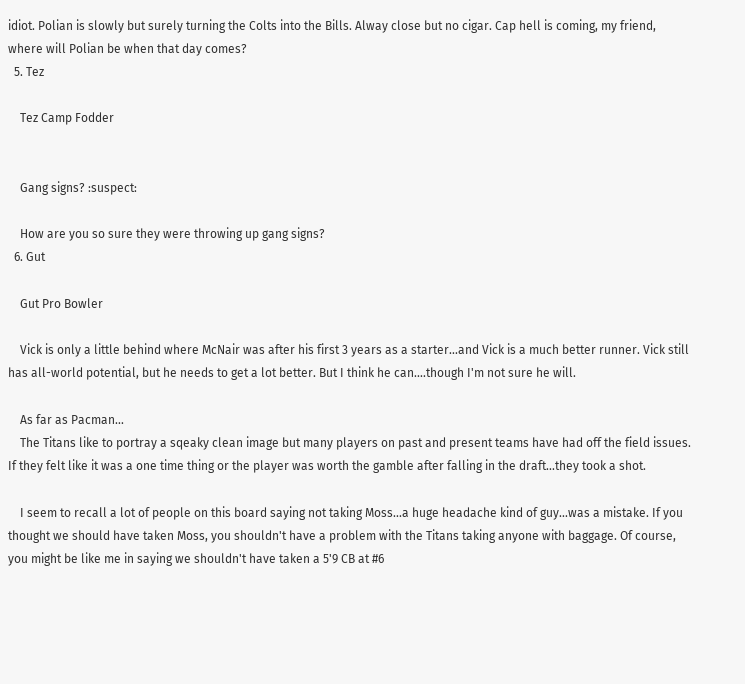idiot. Polian is slowly but surely turning the Colts into the Bills. Alway close but no cigar. Cap hell is coming, my friend, where will Polian be when that day comes?
  5. Tez

    Tez Camp Fodder


    Gang signs? :suspect:

    How are you so sure they were throwing up gang signs?
  6. Gut

    Gut Pro Bowler

    Vick is only a little behind where McNair was after his first 3 years as a starter...and Vick is a much better runner. Vick still has all-world potential, but he needs to get a lot better. But I think he can....though I'm not sure he will.

    As far as Pacman...
    The Titans like to portray a sqeaky clean image but many players on past and present teams have had off the field issues. If they felt like it was a one time thing or the player was worth the gamble after falling in the draft...they took a shot.

    I seem to recall a lot of people on this board saying not taking Moss...a huge headache kind of guy...was a mistake. If you thought we should have taken Moss, you shouldn't have a problem with the Titans taking anyone with baggage. Of course, you might be like me in saying we shouldn't have taken a 5'9 CB at #6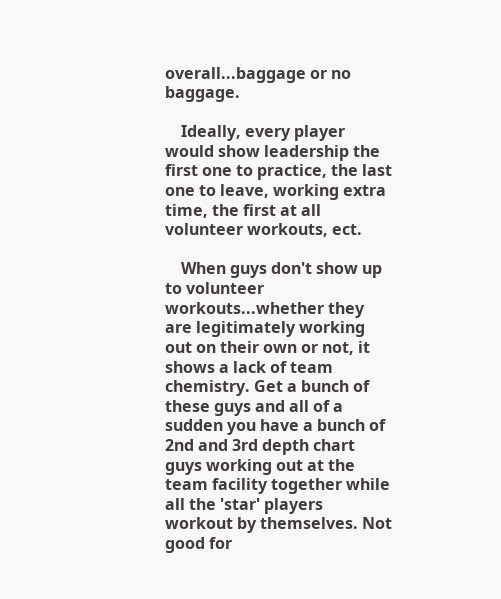overall...baggage or no baggage.

    Ideally, every player would show leadership the first one to practice, the last one to leave, working extra time, the first at all volunteer workouts, ect.

    When guys don't show up to volunteer workouts...whether they are legitimately working out on their own or not, it shows a lack of team chemistry. Get a bunch of these guys and all of a sudden you have a bunch of 2nd and 3rd depth chart guys working out at the team facility together while all the 'star' players workout by themselves. Not good for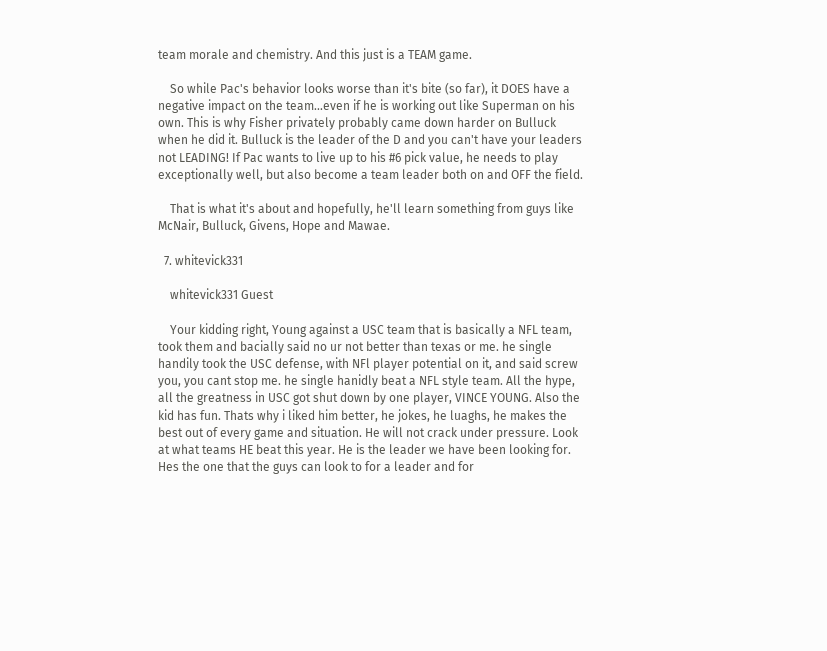team morale and chemistry. And this just is a TEAM game.

    So while Pac's behavior looks worse than it's bite (so far), it DOES have a negative impact on the team...even if he is working out like Superman on his own. This is why Fisher privately probably came down harder on Bulluck when he did it. Bulluck is the leader of the D and you can't have your leaders not LEADING! If Pac wants to live up to his #6 pick value, he needs to play exceptionally well, but also become a team leader both on and OFF the field.

    That is what it's about and hopefully, he'll learn something from guys like McNair, Bulluck, Givens, Hope and Mawae.

  7. whitevick331

    whitevick331 Guest

    Your kidding right, Young against a USC team that is basically a NFL team, took them and bacially said no ur not better than texas or me. he single handily took the USC defense, with NFl player potential on it, and said screw you, you cant stop me. he single hanidly beat a NFL style team. All the hype, all the greatness in USC got shut down by one player, VINCE YOUNG. Also the kid has fun. Thats why i liked him better, he jokes, he luaghs, he makes the best out of every game and situation. He will not crack under pressure. Look at what teams HE beat this year. He is the leader we have been looking for. Hes the one that the guys can look to for a leader and for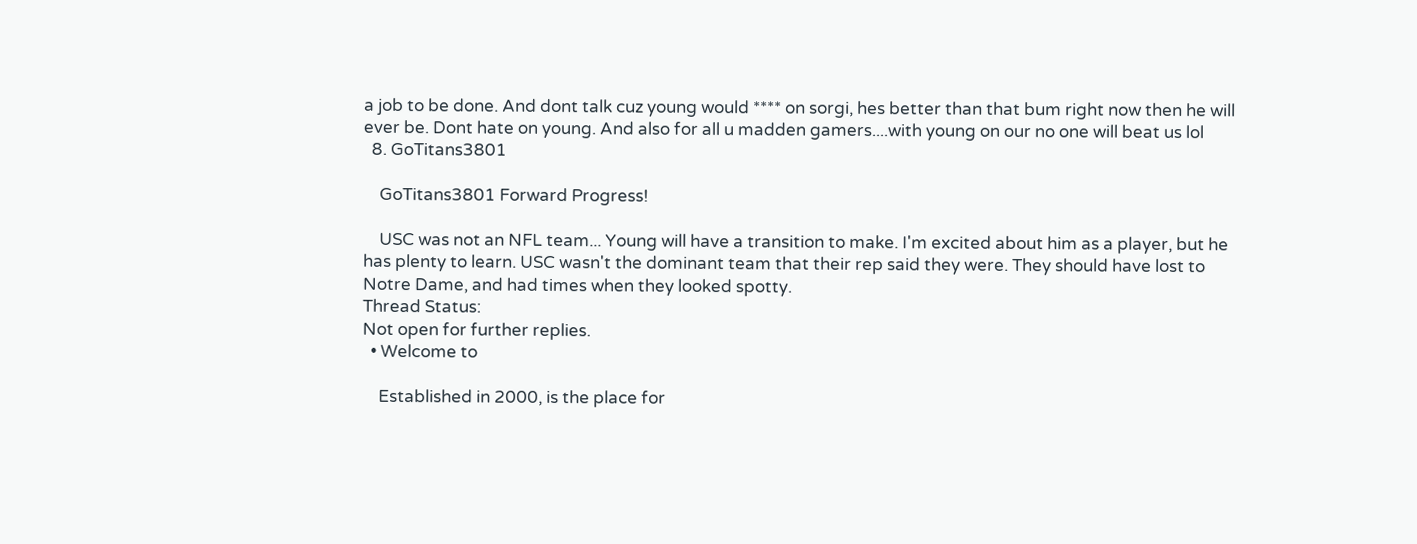a job to be done. And dont talk cuz young would **** on sorgi, hes better than that bum right now then he will ever be. Dont hate on young. And also for all u madden gamers....with young on our no one will beat us lol
  8. GoTitans3801

    GoTitans3801 Forward Progress!

    USC was not an NFL team... Young will have a transition to make. I'm excited about him as a player, but he has plenty to learn. USC wasn't the dominant team that their rep said they were. They should have lost to Notre Dame, and had times when they looked spotty.
Thread Status:
Not open for further replies.
  • Welcome to

    Established in 2000, is the place for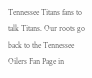Tennessee Titans fans to talk Titans. Our roots go back to the Tennessee Oilers Fan Page in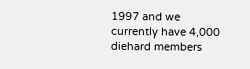1997 and we currently have 4,000 diehard members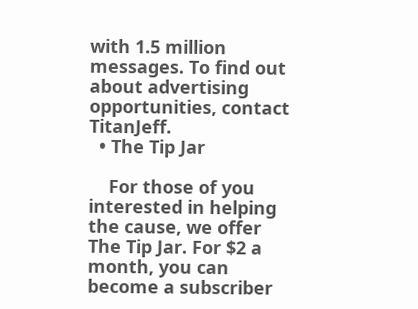with 1.5 million messages. To find out about advertising opportunities, contact TitanJeff.
  • The Tip Jar

    For those of you interested in helping the cause, we offer The Tip Jar. For $2 a month, you can become a subscriber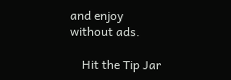and enjoy without ads.

    Hit the Tip Jar